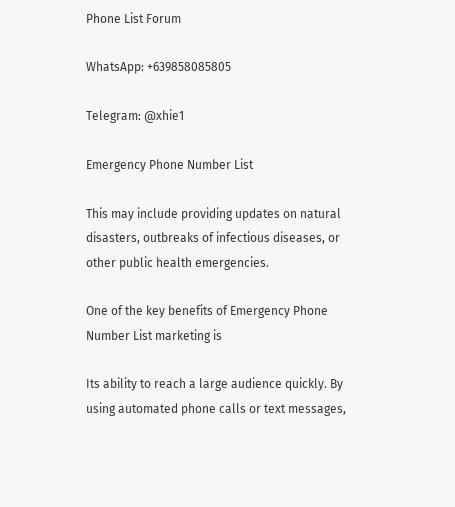Phone List Forum

WhatsApp: +639858085805

Telegram: @xhie1

Emergency Phone Number List

This may include providing updates on natural disasters, outbreaks of infectious diseases, or other public health emergencies.

One of the key benefits of Emergency Phone Number List marketing is

Its ability to reach a large audience quickly. By using automated phone calls or text messages,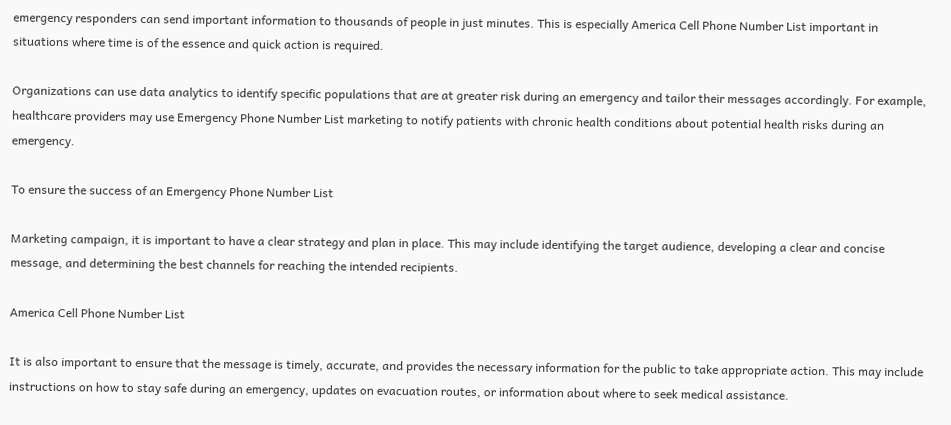emergency responders can send important information to thousands of people in just minutes. This is especially America Cell Phone Number List important in situations where time is of the essence and quick action is required.

Organizations can use data analytics to identify specific populations that are at greater risk during an emergency and tailor their messages accordingly. For example, healthcare providers may use Emergency Phone Number List marketing to notify patients with chronic health conditions about potential health risks during an emergency.

To ensure the success of an Emergency Phone Number List

Marketing campaign, it is important to have a clear strategy and plan in place. This may include identifying the target audience, developing a clear and concise message, and determining the best channels for reaching the intended recipients.

America Cell Phone Number List

It is also important to ensure that the message is timely, accurate, and provides the necessary information for the public to take appropriate action. This may include instructions on how to stay safe during an emergency, updates on evacuation routes, or information about where to seek medical assistance.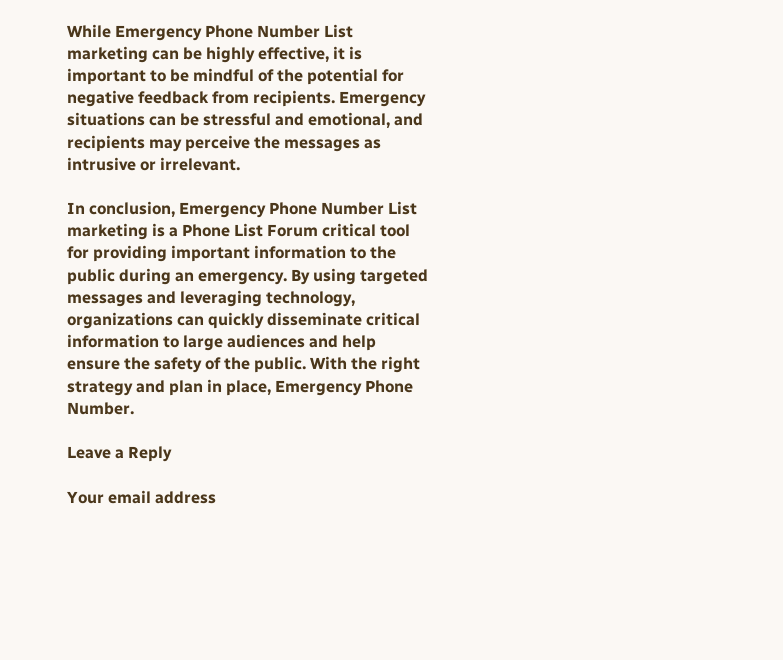While Emergency Phone Number List marketing can be highly effective, it is important to be mindful of the potential for negative feedback from recipients. Emergency situations can be stressful and emotional, and recipients may perceive the messages as intrusive or irrelevant.

In conclusion, Emergency Phone Number List marketing is a Phone List Forum critical tool for providing important information to the public during an emergency. By using targeted messages and leveraging technology, organizations can quickly disseminate critical information to large audiences and help ensure the safety of the public. With the right strategy and plan in place, Emergency Phone Number.

Leave a Reply

Your email address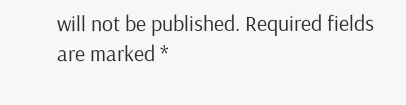will not be published. Required fields are marked *